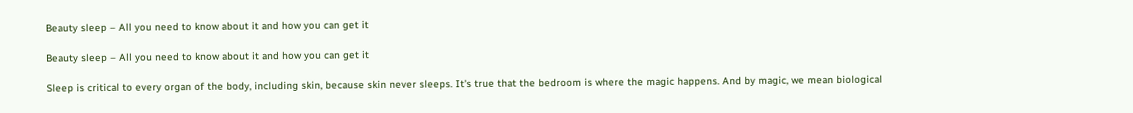Beauty sleep – All you need to know about it and how you can get it

Beauty sleep – All you need to know about it and how you can get it

Sleep is critical to every organ of the body, including skin, because skin never sleeps. It's true that the bedroom is where the magic happens. And by magic, we mean biological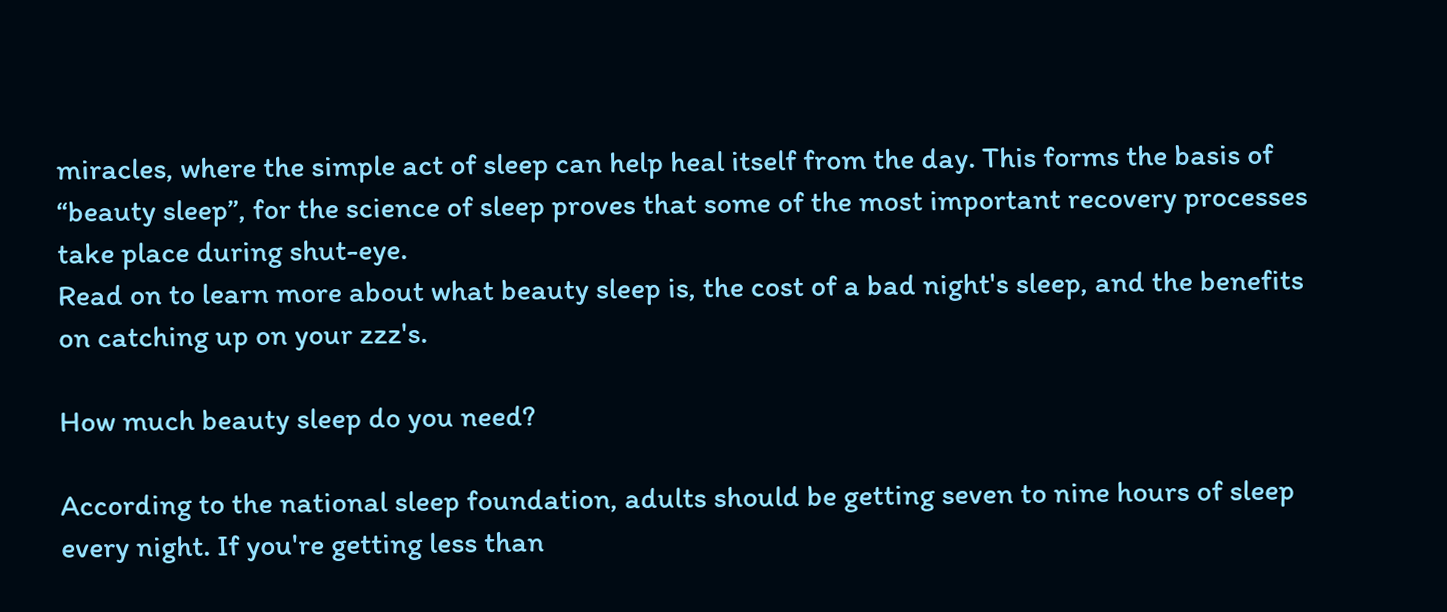miracles, where the simple act of sleep can help heal itself from the day. This forms the basis of “beauty sleep”, for the science of sleep proves that some of the most important recovery processes take place during shut-eye.
Read on to learn more about what beauty sleep is, the cost of a bad night's sleep, and the benefits on catching up on your zzz's.

How much beauty sleep do you need?

According to the national sleep foundation, adults should be getting seven to nine hours of sleep every night. If you're getting less than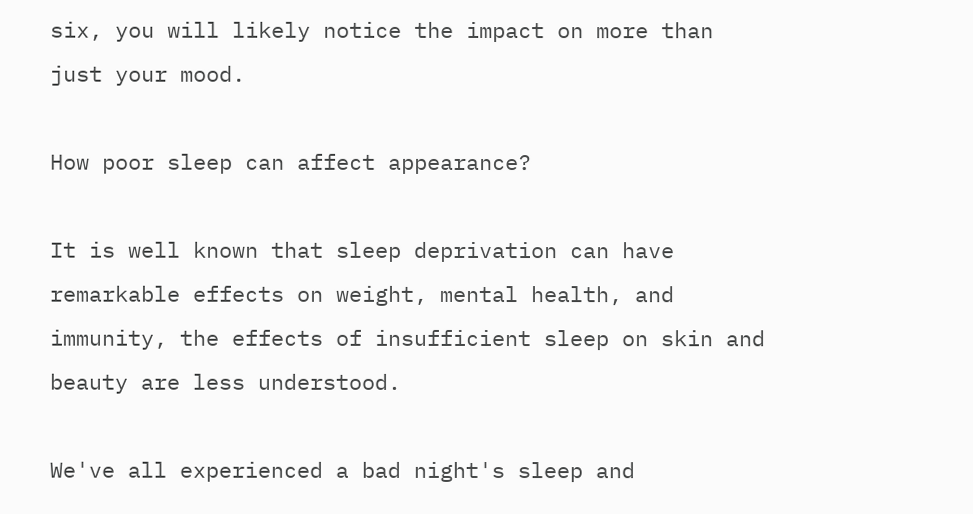six, you will likely notice the impact on more than just your mood.

How poor sleep can affect appearance?

It is well known that sleep deprivation can have remarkable effects on weight, mental health, and immunity, the effects of insufficient sleep on skin and beauty are less understood.

We've all experienced a bad night's sleep and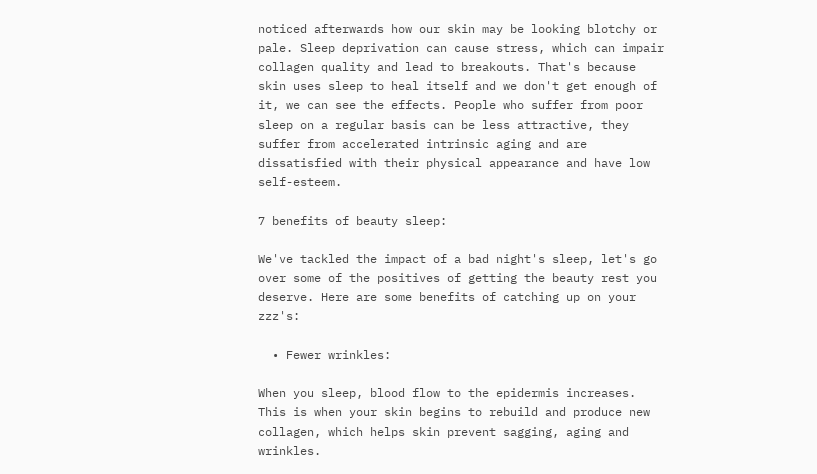noticed afterwards how our skin may be looking blotchy or pale. Sleep deprivation can cause stress, which can impair collagen quality and lead to breakouts. That's because skin uses sleep to heal itself and we don't get enough of it, we can see the effects. People who suffer from poor sleep on a regular basis can be less attractive, they suffer from accelerated intrinsic aging and are dissatisfied with their physical appearance and have low self-esteem.

7 benefits of beauty sleep:

We've tackled the impact of a bad night's sleep, let's go over some of the positives of getting the beauty rest you deserve. Here are some benefits of catching up on your zzz's:

  • Fewer wrinkles:

When you sleep, blood flow to the epidermis increases. This is when your skin begins to rebuild and produce new collagen, which helps skin prevent sagging, aging and wrinkles.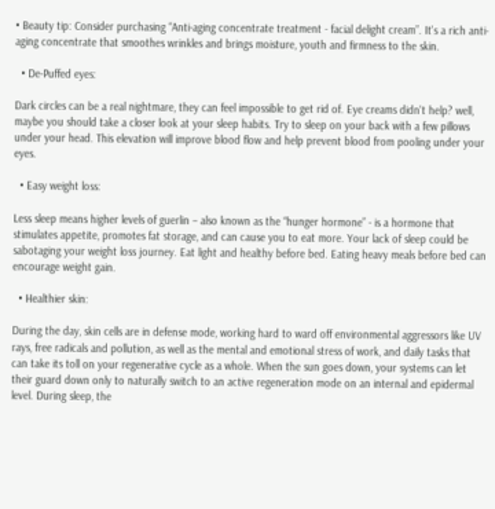• Beauty tip: Consider purchasing “Anti-aging concentrate treatment - facial delight cream”. It's a rich anti-aging concentrate that smoothes wrinkles and brings moisture, youth and firmness to the skin.

  • De-Puffed eyes:

Dark circles can be a real nightmare, they can feel impossible to get rid of. Eye creams didn't help? well, maybe you should take a closer look at your sleep habits. Try to sleep on your back with a few pillows under your head. This elevation will improve blood flow and help prevent blood from pooling under your eyes.

  • Easy weight loss:

Less sleep means higher levels of guerlin – also known as the “hunger hormone” - is a hormone that stimulates appetite, promotes fat storage, and can cause you to eat more. Your lack of sleep could be sabotaging your weight loss journey. Eat light and healthy before bed. Eating heavy meals before bed can encourage weight gain.

  • Healthier skin:

During the day, skin cells are in defense mode, working hard to ward off environmental aggressors like UV rays, free radicals and pollution, as well as the mental and emotional stress of work, and daily tasks that can take its toll on your regenerative cycle as a whole. When the sun goes down, your systems can let their guard down only to naturally switch to an active regeneration mode on an internal and epidermal level. During sleep, the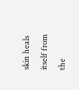skin heals itself from the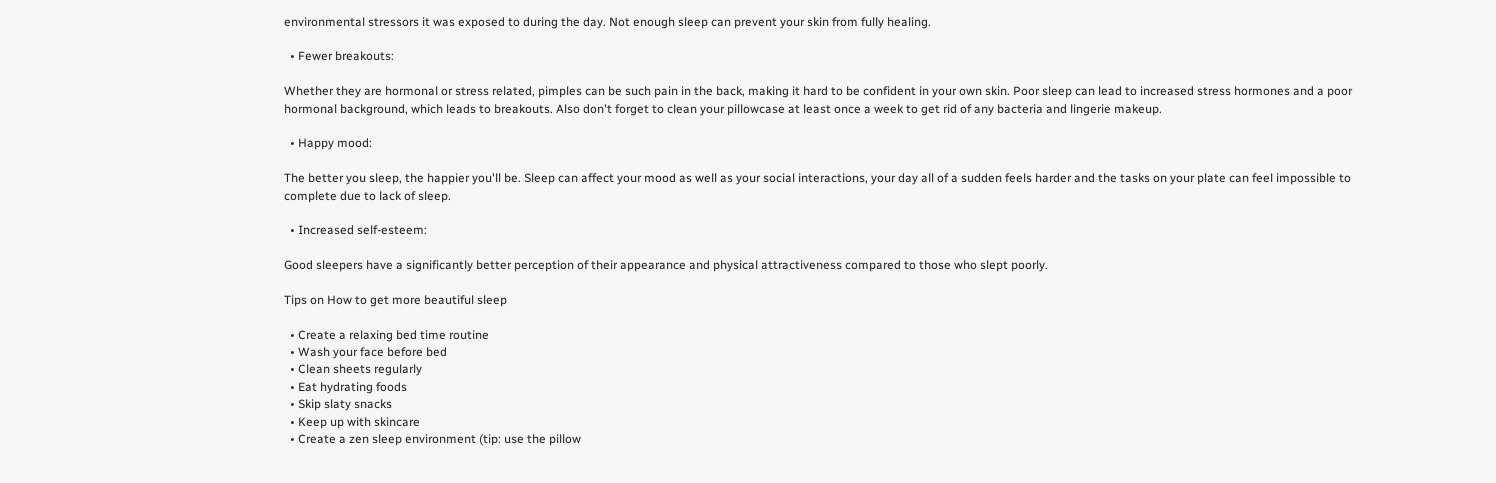environmental stressors it was exposed to during the day. Not enough sleep can prevent your skin from fully healing.

  • Fewer breakouts:

Whether they are hormonal or stress related, pimples can be such pain in the back, making it hard to be confident in your own skin. Poor sleep can lead to increased stress hormones and a poor hormonal background, which leads to breakouts. Also don't forget to clean your pillowcase at least once a week to get rid of any bacteria and lingerie makeup.

  • Happy mood:

The better you sleep, the happier you'll be. Sleep can affect your mood as well as your social interactions, your day all of a sudden feels harder and the tasks on your plate can feel impossible to complete due to lack of sleep.

  • Increased self-esteem:

Good sleepers have a significantly better perception of their appearance and physical attractiveness compared to those who slept poorly.

Tips on How to get more beautiful sleep

  • Create a relaxing bed time routine
  • Wash your face before bed
  • Clean sheets regularly
  • Eat hydrating foods
  • Skip slaty snacks
  • Keep up with skincare
  • Create a zen sleep environment (tip: use the pillow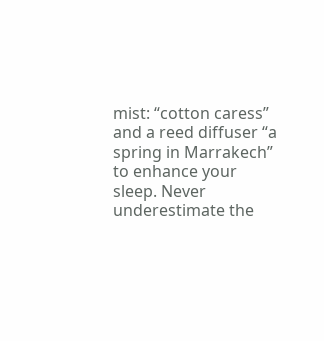mist: “cotton caress” and a reed diffuser “a spring in Marrakech” to enhance your sleep. Never underestimate the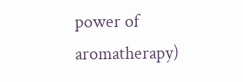power of aromatherapy)